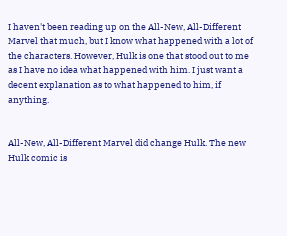I haven't been reading up on the All-New, All-Different Marvel that much, but I know what happened with a lot of the characters. However, Hulk is one that stood out to me as I have no idea what happened with him. I just want a decent explanation as to what happened to him, if anything.


All-New, All-Different Marvel did change Hulk. The new Hulk comic is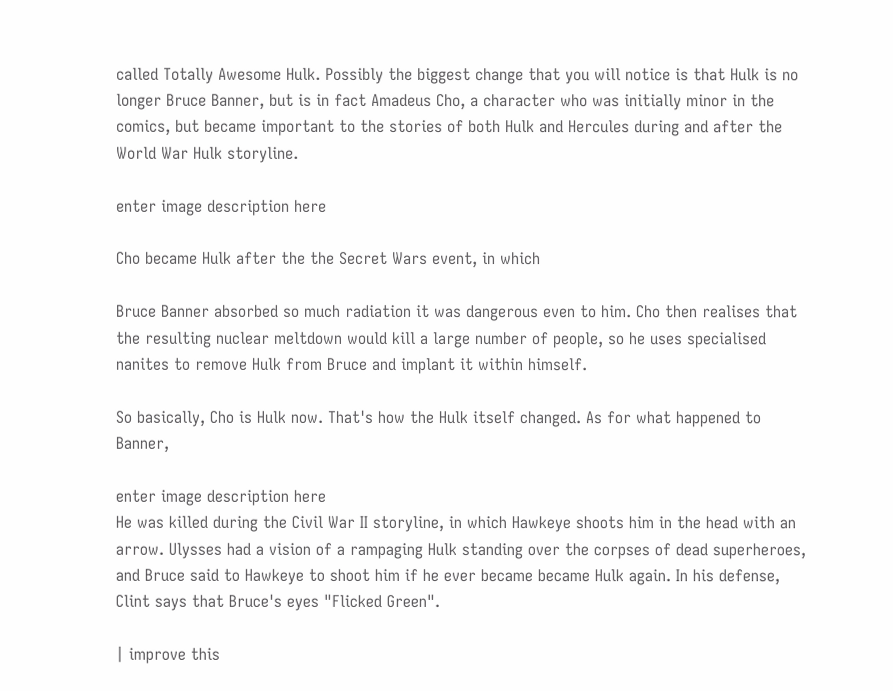called Totally Awesome Hulk. Possibly the biggest change that you will notice is that Hulk is no longer Bruce Banner, but is in fact Amadeus Cho, a character who was initially minor in the comics, but became important to the stories of both Hulk and Hercules during and after the World War Hulk storyline.

enter image description here

Cho became Hulk after the the Secret Wars event, in which

Bruce Banner absorbed so much radiation it was dangerous even to him. Cho then realises that the resulting nuclear meltdown would kill a large number of people, so he uses specialised nanites to remove Hulk from Bruce and implant it within himself.

So basically, Cho is Hulk now. That's how the Hulk itself changed. As for what happened to Banner,

enter image description here
He was killed during the Civil War II storyline, in which Hawkeye shoots him in the head with an arrow. Ulysses had a vision of a rampaging Hulk standing over the corpses of dead superheroes, and Bruce said to Hawkeye to shoot him if he ever became became Hulk again. In his defense, Clint says that Bruce's eyes "Flicked Green".

| improve this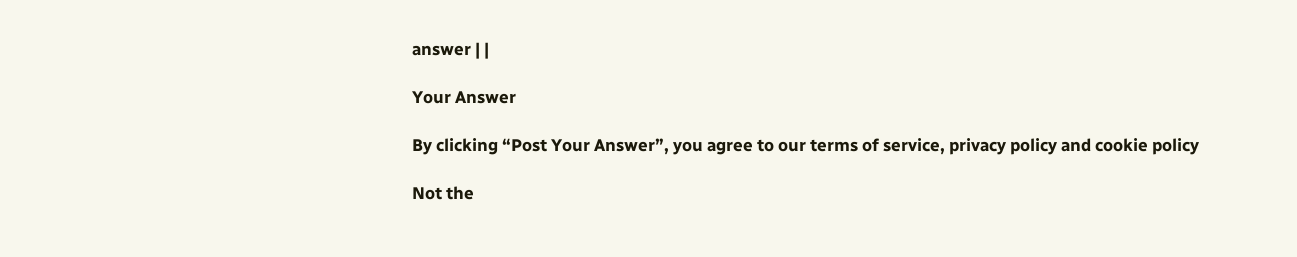answer | |

Your Answer

By clicking “Post Your Answer”, you agree to our terms of service, privacy policy and cookie policy

Not the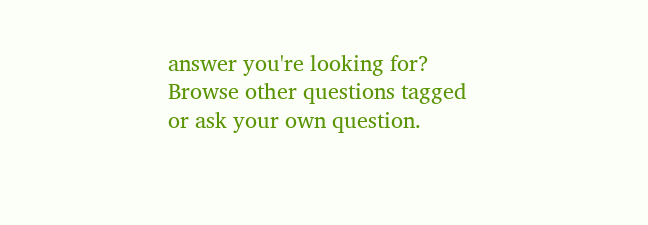answer you're looking for? Browse other questions tagged or ask your own question.